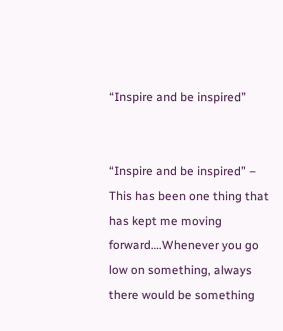“Inspire and be inspired”


“Inspire and be inspired” – This has been one thing that has kept me moving forward….Whenever you go low on something, always there would be something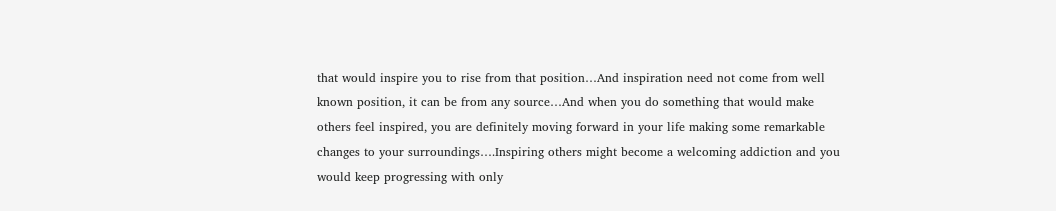that would inspire you to rise from that position…And inspiration need not come from well known position, it can be from any source…And when you do something that would make others feel inspired, you are definitely moving forward in your life making some remarkable changes to your surroundings….Inspiring others might become a welcoming addiction and you would keep progressing with only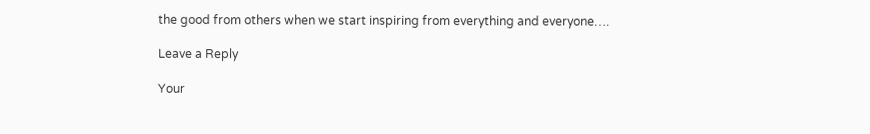the good from others when we start inspiring from everything and everyone….

Leave a Reply

Your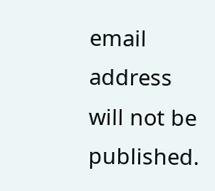email address will not be published.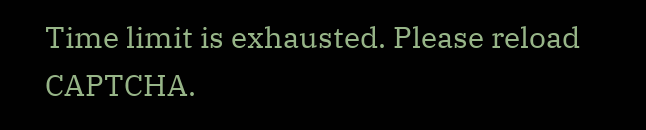Time limit is exhausted. Please reload CAPTCHA.